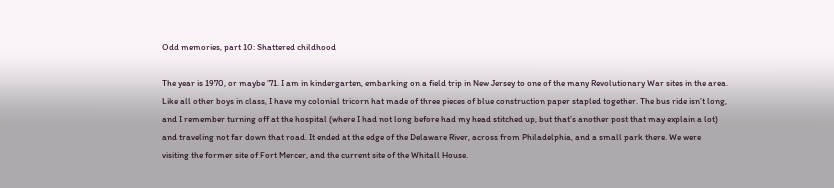Odd memories, part 10: Shattered childhood

The year is 1970, or maybe ’71. I am in kindergarten, embarking on a field trip in New Jersey to one of the many Revolutionary War sites in the area. Like all other boys in class, I have my colonial tricorn hat made of three pieces of blue construction paper stapled together. The bus ride isn’t long, and I remember turning off at the hospital (where I had not long before had my head stitched up, but that’s another post that may explain a lot) and traveling not far down that road. It ended at the edge of the Delaware River, across from Philadelphia, and a small park there. We were visiting the former site of Fort Mercer, and the current site of the Whitall House.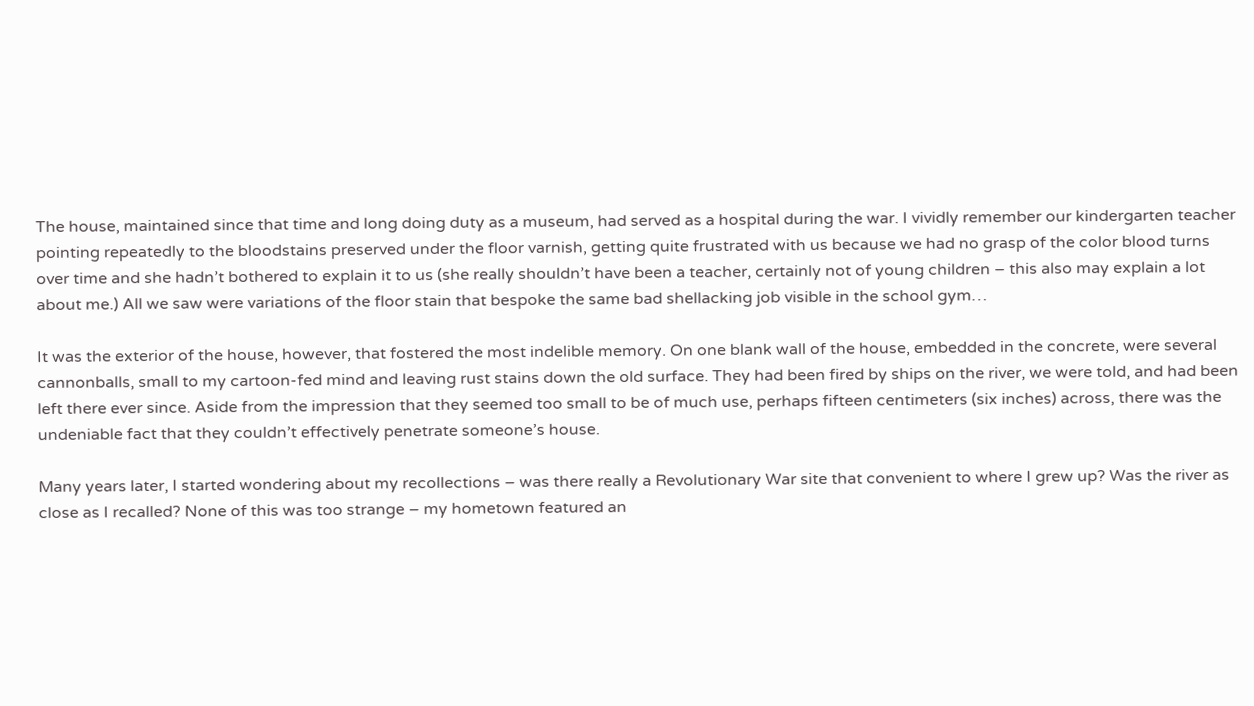The house, maintained since that time and long doing duty as a museum, had served as a hospital during the war. I vividly remember our kindergarten teacher pointing repeatedly to the bloodstains preserved under the floor varnish, getting quite frustrated with us because we had no grasp of the color blood turns over time and she hadn’t bothered to explain it to us (she really shouldn’t have been a teacher, certainly not of young children – this also may explain a lot about me.) All we saw were variations of the floor stain that bespoke the same bad shellacking job visible in the school gym…

It was the exterior of the house, however, that fostered the most indelible memory. On one blank wall of the house, embedded in the concrete, were several cannonballs, small to my cartoon-fed mind and leaving rust stains down the old surface. They had been fired by ships on the river, we were told, and had been left there ever since. Aside from the impression that they seemed too small to be of much use, perhaps fifteen centimeters (six inches) across, there was the undeniable fact that they couldn’t effectively penetrate someone’s house.

Many years later, I started wondering about my recollections – was there really a Revolutionary War site that convenient to where I grew up? Was the river as close as I recalled? None of this was too strange – my hometown featured an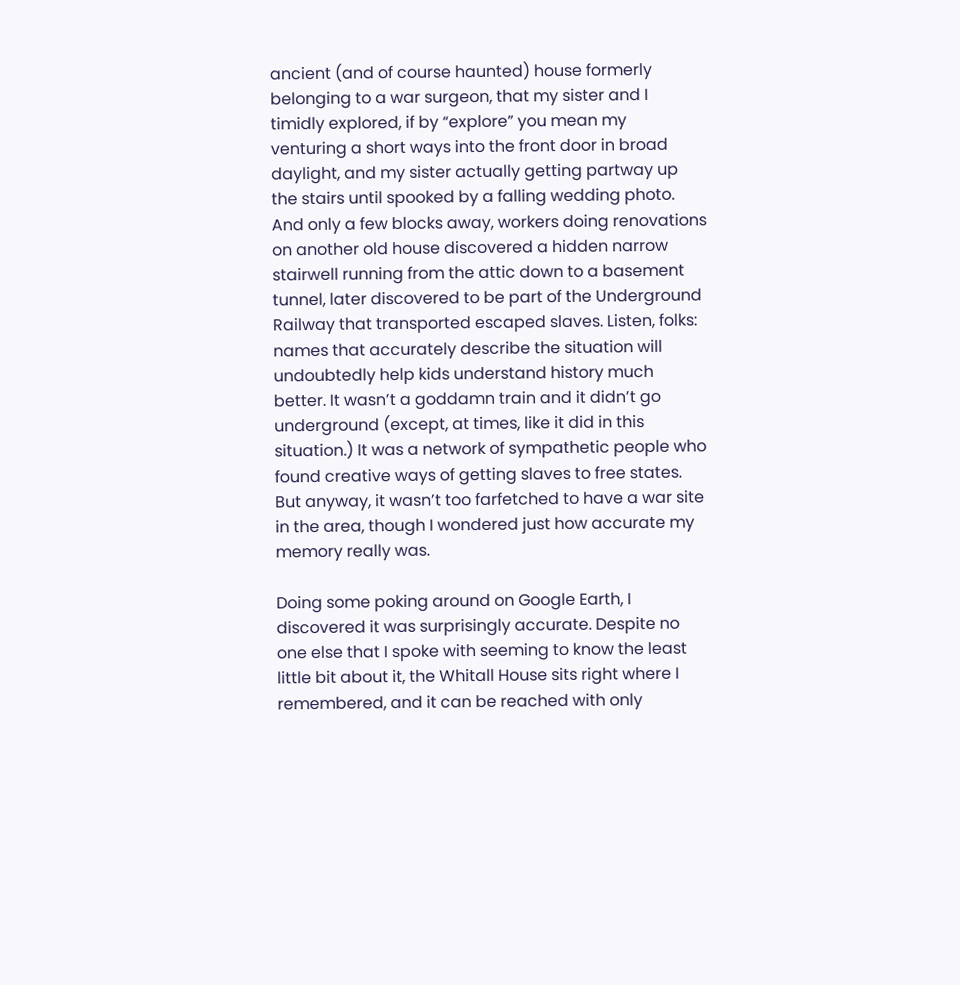ancient (and of course haunted) house formerly belonging to a war surgeon, that my sister and I timidly explored, if by “explore” you mean my venturing a short ways into the front door in broad daylight, and my sister actually getting partway up the stairs until spooked by a falling wedding photo. And only a few blocks away, workers doing renovations on another old house discovered a hidden narrow stairwell running from the attic down to a basement tunnel, later discovered to be part of the Underground Railway that transported escaped slaves. Listen, folks: names that accurately describe the situation will undoubtedly help kids understand history much better. It wasn’t a goddamn train and it didn’t go underground (except, at times, like it did in this situation.) It was a network of sympathetic people who found creative ways of getting slaves to free states. But anyway, it wasn’t too farfetched to have a war site in the area, though I wondered just how accurate my memory really was.

Doing some poking around on Google Earth, I discovered it was surprisingly accurate. Despite no one else that I spoke with seeming to know the least little bit about it, the Whitall House sits right where I remembered, and it can be reached with only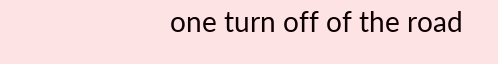one turn off of the road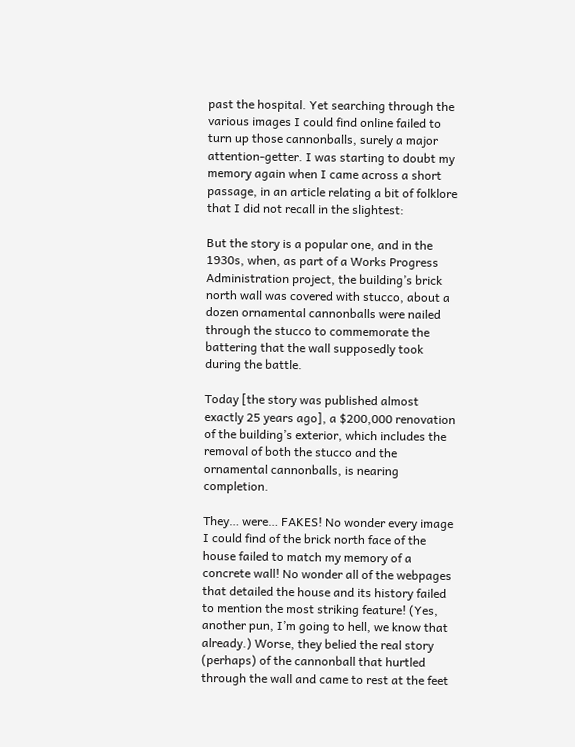past the hospital. Yet searching through the various images I could find online failed to turn up those cannonballs, surely a major attention-getter. I was starting to doubt my memory again when I came across a short passage, in an article relating a bit of folklore that I did not recall in the slightest:

But the story is a popular one, and in the 1930s, when, as part of a Works Progress Administration project, the building’s brick north wall was covered with stucco, about a dozen ornamental cannonballs were nailed through the stucco to commemorate the battering that the wall supposedly took during the battle.

Today [the story was published almost exactly 25 years ago], a $200,000 renovation of the building’s exterior, which includes the removal of both the stucco and the ornamental cannonballs, is nearing completion.

They… were… FAKES! No wonder every image I could find of the brick north face of the house failed to match my memory of a concrete wall! No wonder all of the webpages that detailed the house and its history failed to mention the most striking feature! (Yes, another pun, I’m going to hell, we know that already.) Worse, they belied the real story (perhaps) of the cannonball that hurtled through the wall and came to rest at the feet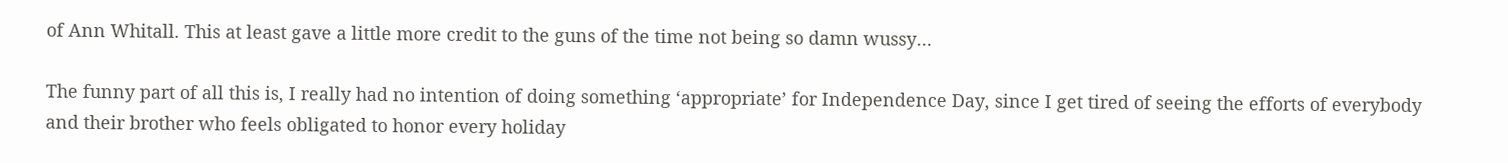of Ann Whitall. This at least gave a little more credit to the guns of the time not being so damn wussy…

The funny part of all this is, I really had no intention of doing something ‘appropriate’ for Independence Day, since I get tired of seeing the efforts of everybody and their brother who feels obligated to honor every holiday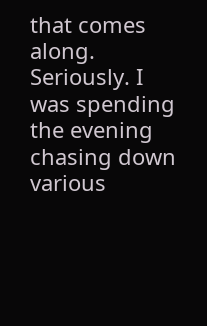that comes along. Seriously. I was spending the evening chasing down various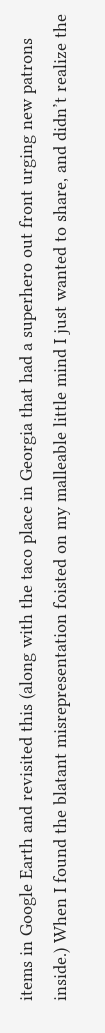items in Google Earth and revisited this (along with the taco place in Georgia that had a superhero out front urging new patrons inside.) When I found the blatant misrepresentation foisted on my malleable little mind I just wanted to share, and didn’t realize the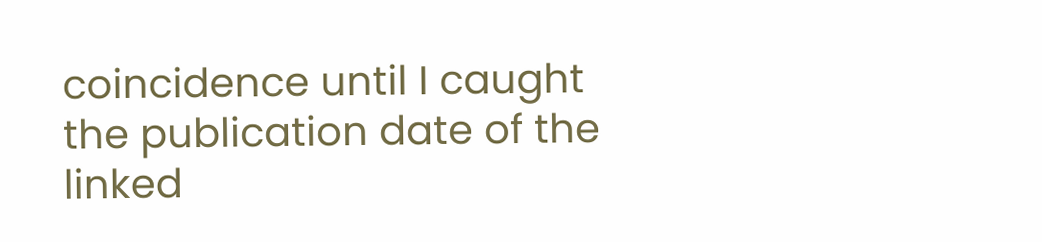coincidence until I caught the publication date of the linked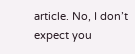article. No, I don’t expect you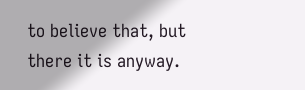to believe that, but there it is anyway.